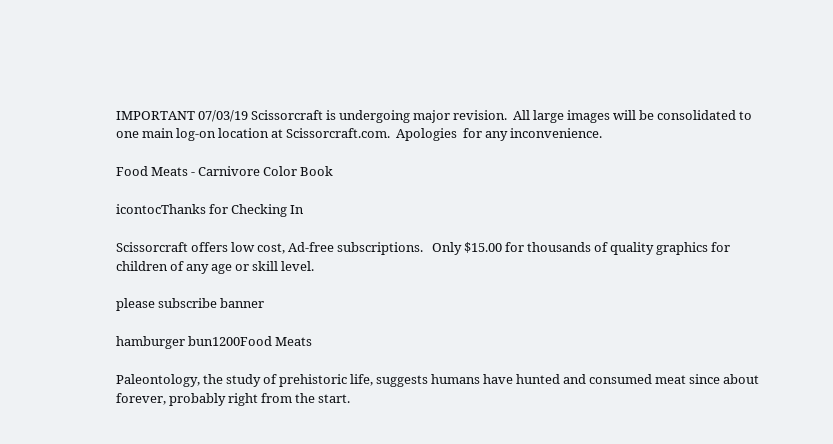IMPORTANT 07/03/19 Scissorcraft is undergoing major revision.  All large images will be consolidated to one main log-on location at Scissorcraft.com.  Apologies  for any inconvenience.

Food Meats - Carnivore Color Book

icontocThanks for Checking In

Scissorcraft offers low cost, Ad-free subscriptions.   Only $15.00 for thousands of quality graphics for children of any age or skill level.

please subscribe banner

hamburger bun1200Food Meats

Paleontology, the study of prehistoric life, suggests humans have hunted and consumed meat since about forever, probably right from the start.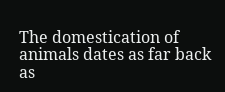The domestication of animals dates as far back as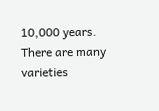10,000 years. There are many varieties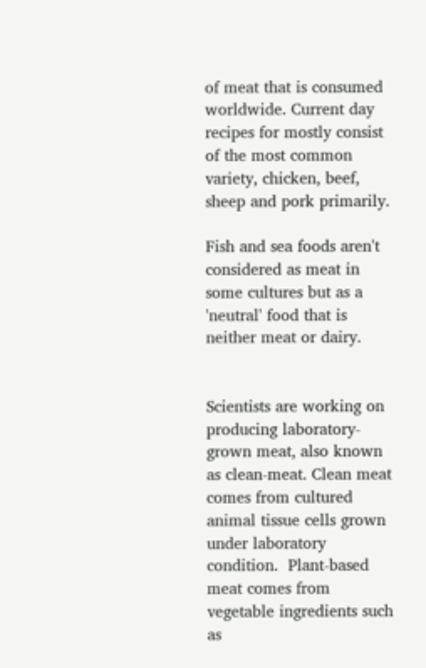of meat that is consumed worldwide. Current day recipes for mostly consist of the most common variety, chicken, beef, sheep and pork primarily.

Fish and sea foods aren't considered as meat in some cultures but as a 'neutral' food that is neither meat or dairy.


Scientists are working on producing laboratory-grown meat, also known as clean-meat. Clean meat comes from cultured animal tissue cells grown under laboratory condition.  Plant-based meat comes from vegetable ingredients such as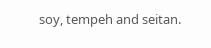soy, tempeh and seitan.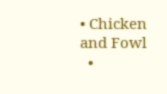• Chicken and Fowl
  •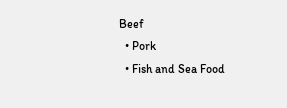Beef
  • Pork
  • Fish and Sea Food